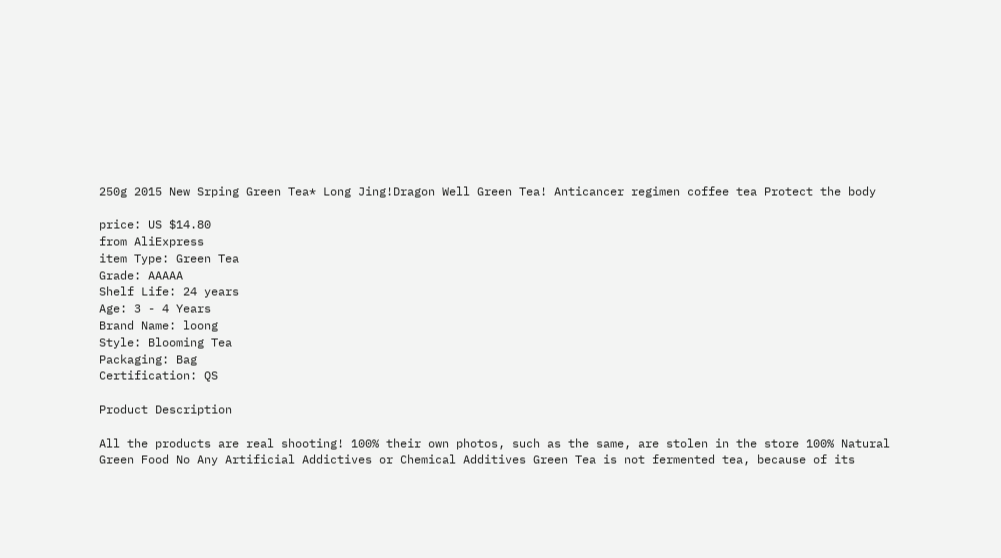250g 2015 New Srping Green Tea* Long Jing!Dragon Well Green Tea! Anticancer regimen coffee tea Protect the body

price: US $14.80
from AliExpress
item Type: Green Tea
Grade: AAAAA
Shelf Life: 24 years
Age: 3 - 4 Years
Brand Name: loong
Style: Blooming Tea
Packaging: Bag
Certification: QS

Product Description

All the products are real shooting! 100% their own photos, such as the same, are stolen in the store 100% Natural Green Food No Any Artificial Addictives or Chemical Additives Green Tea is not fermented tea, because of its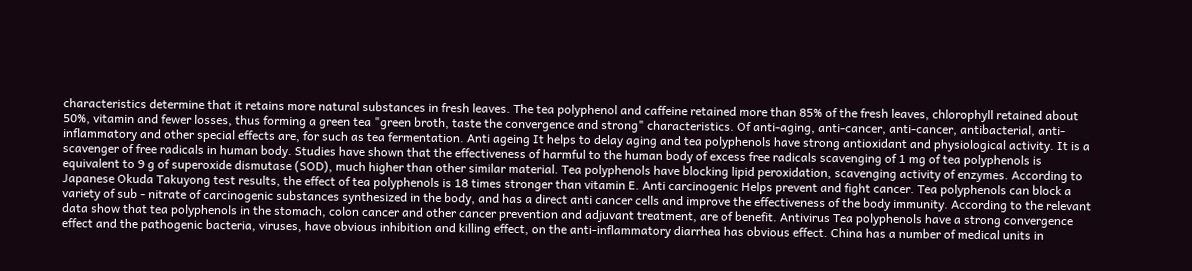characteristics determine that it retains more natural substances in fresh leaves. The tea polyphenol and caffeine retained more than 85% of the fresh leaves, chlorophyll retained about 50%, vitamin and fewer losses, thus forming a green tea "green broth, taste the convergence and strong" characteristics. Of anti-aging, anti-cancer, anti-cancer, antibacterial, anti-inflammatory and other special effects are, for such as tea fermentation. Anti ageing It helps to delay aging and tea polyphenols have strong antioxidant and physiological activity. It is a scavenger of free radicals in human body. Studies have shown that the effectiveness of harmful to the human body of excess free radicals scavenging of 1 mg of tea polyphenols is equivalent to 9 g of superoxide dismutase (SOD), much higher than other similar material. Tea polyphenols have blocking lipid peroxidation, scavenging activity of enzymes. According to Japanese Okuda Takuyong test results, the effect of tea polyphenols is 18 times stronger than vitamin E. Anti carcinogenic Helps prevent and fight cancer. Tea polyphenols can block a variety of sub - nitrate of carcinogenic substances synthesized in the body, and has a direct anti cancer cells and improve the effectiveness of the body immunity. According to the relevant data show that tea polyphenols in the stomach, colon cancer and other cancer prevention and adjuvant treatment, are of benefit. Antivirus Tea polyphenols have a strong convergence effect and the pathogenic bacteria, viruses, have obvious inhibition and killing effect, on the anti-inflammatory diarrhea has obvious effect. China has a number of medical units in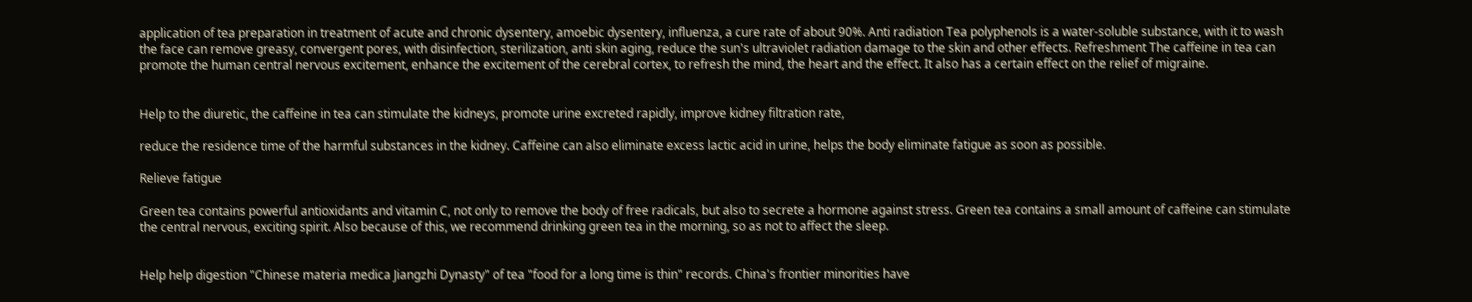application of tea preparation in treatment of acute and chronic dysentery, amoebic dysentery, influenza, a cure rate of about 90%. Anti radiation Tea polyphenols is a water-soluble substance, with it to wash the face can remove greasy, convergent pores, with disinfection, sterilization, anti skin aging, reduce the sun's ultraviolet radiation damage to the skin and other effects. Refreshment The caffeine in tea can promote the human central nervous excitement, enhance the excitement of the cerebral cortex, to refresh the mind, the heart and the effect. It also has a certain effect on the relief of migraine.


Help to the diuretic, the caffeine in tea can stimulate the kidneys, promote urine excreted rapidly, improve kidney filtration rate,

reduce the residence time of the harmful substances in the kidney. Caffeine can also eliminate excess lactic acid in urine, helps the body eliminate fatigue as soon as possible.

Relieve fatigue

Green tea contains powerful antioxidants and vitamin C, not only to remove the body of free radicals, but also to secrete a hormone against stress. Green tea contains a small amount of caffeine can stimulate the central nervous, exciting spirit. Also because of this, we recommend drinking green tea in the morning, so as not to affect the sleep.


Help help digestion "Chinese materia medica Jiangzhi Dynasty" of tea "food for a long time is thin" records. China's frontier minorities have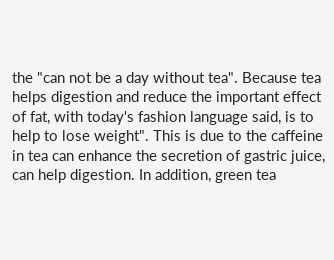the "can not be a day without tea". Because tea helps digestion and reduce the important effect of fat, with today's fashion language said, is to help to lose weight". This is due to the caffeine in tea can enhance the secretion of gastric juice, can help digestion. In addition, green tea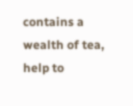contains a wealth of tea, help to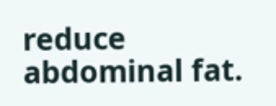reduce abdominal fat.